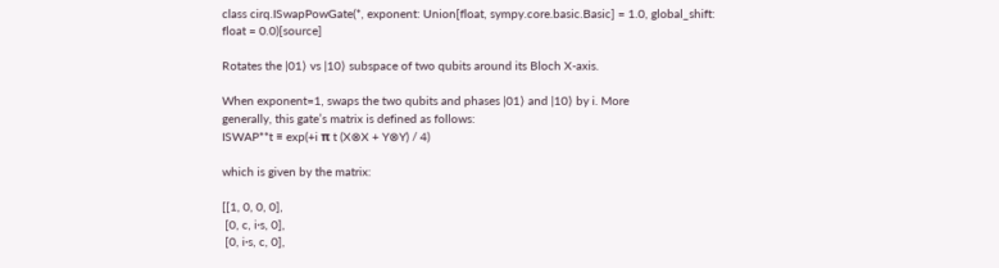class cirq.ISwapPowGate(*, exponent: Union[float, sympy.core.basic.Basic] = 1.0, global_shift: float = 0.0)[source]

Rotates the |01⟩ vs |10⟩ subspace of two qubits around its Bloch X-axis.

When exponent=1, swaps the two qubits and phases |01⟩ and |10⟩ by i. More
generally, this gate’s matrix is defined as follows:
ISWAP**t ≡ exp(+i π t (X⊗X + Y⊗Y) / 4)

which is given by the matrix:

[[1, 0, 0, 0],
 [0, c, i·s, 0],
 [0, i·s, c, 0],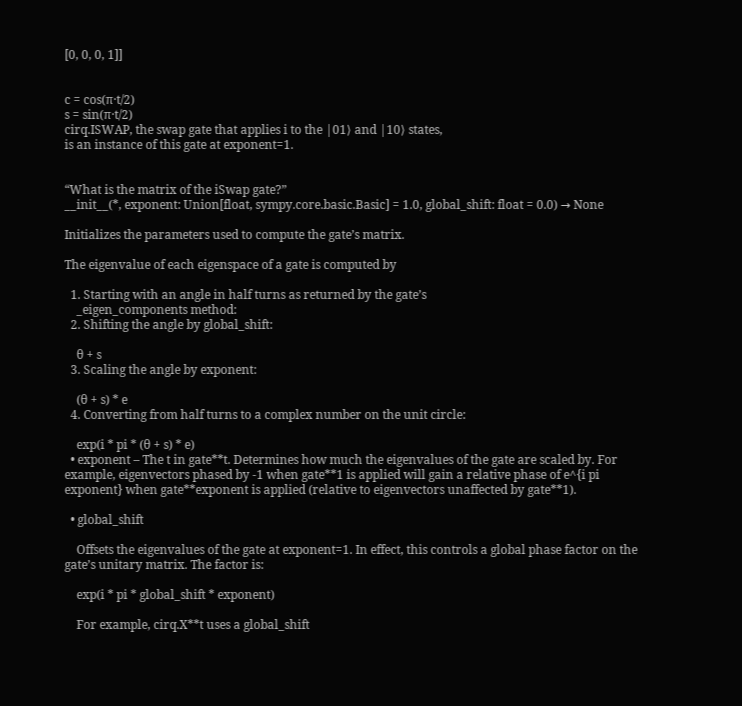[0, 0, 0, 1]]


c = cos(π·t/2)
s = sin(π·t/2)
cirq.ISWAP, the swap gate that applies i to the |01⟩ and |10⟩ states,
is an instance of this gate at exponent=1.


“What is the matrix of the iSwap gate?”
__init__(*, exponent: Union[float, sympy.core.basic.Basic] = 1.0, global_shift: float = 0.0) → None

Initializes the parameters used to compute the gate’s matrix.

The eigenvalue of each eigenspace of a gate is computed by

  1. Starting with an angle in half turns as returned by the gate’s
    _eigen_components method:
  2. Shifting the angle by global_shift:

    θ + s
  3. Scaling the angle by exponent:

    (θ + s) * e
  4. Converting from half turns to a complex number on the unit circle:

    exp(i * pi * (θ + s) * e)
  • exponent – The t in gate**t. Determines how much the eigenvalues of the gate are scaled by. For example, eigenvectors phased by -1 when gate**1 is applied will gain a relative phase of e^{i pi exponent} when gate**exponent is applied (relative to eigenvectors unaffected by gate**1).

  • global_shift

    Offsets the eigenvalues of the gate at exponent=1. In effect, this controls a global phase factor on the gate’s unitary matrix. The factor is:

    exp(i * pi * global_shift * exponent)

    For example, cirq.X**t uses a global_shift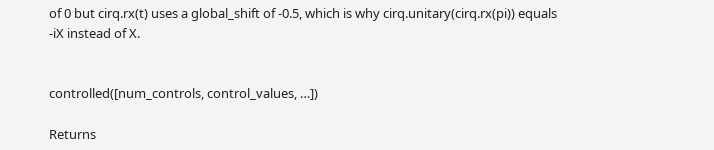of 0 but cirq.rx(t) uses a global_shift of -0.5, which is why cirq.unitary(cirq.rx(pi)) equals -iX instead of X.


controlled([num_controls, control_values, …])

Returns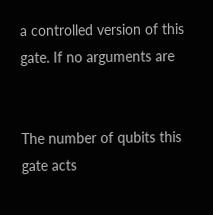a controlled version of this gate. If no arguments are


The number of qubits this gate acts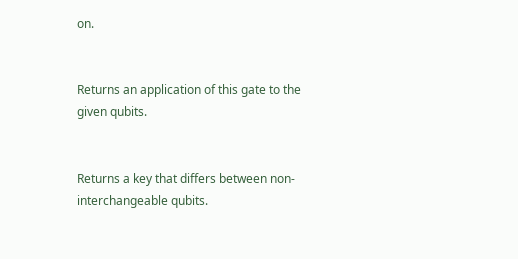on.


Returns an application of this gate to the given qubits.


Returns a key that differs between non-interchangeable qubits.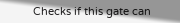Checks if this gate can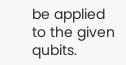be applied to the given qubits.